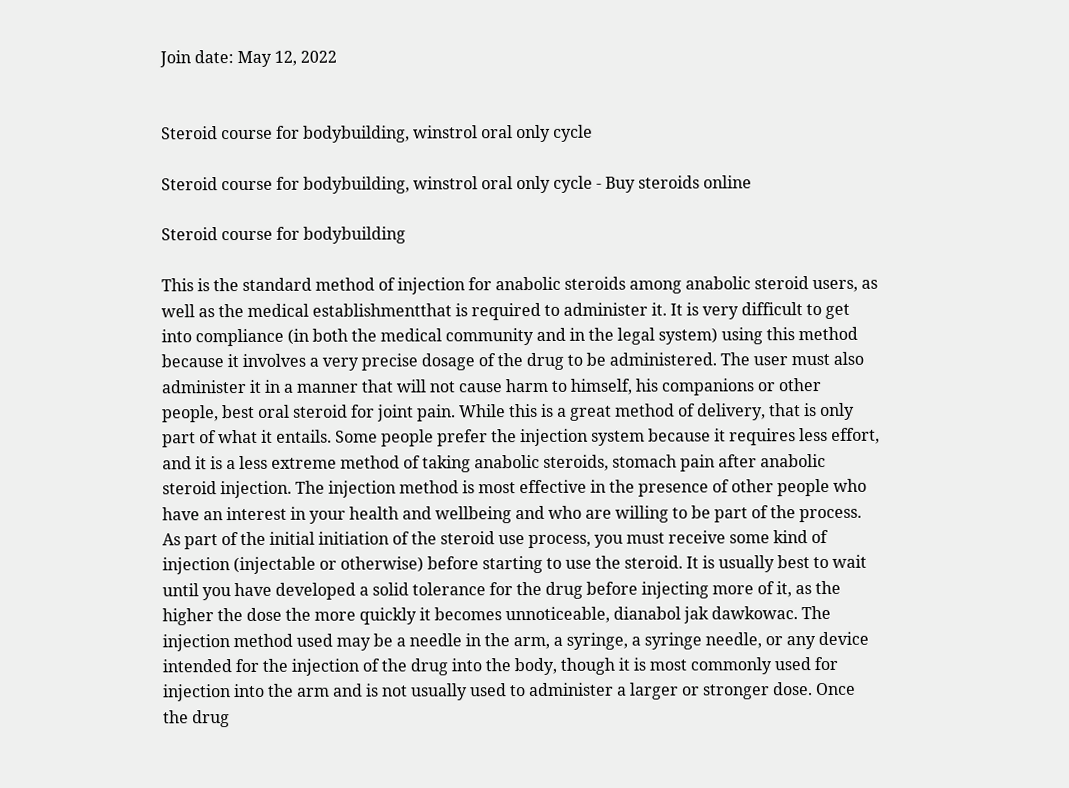Join date: May 12, 2022


Steroid course for bodybuilding, winstrol oral only cycle

Steroid course for bodybuilding, winstrol oral only cycle - Buy steroids online

Steroid course for bodybuilding

This is the standard method of injection for anabolic steroids among anabolic steroid users, as well as the medical establishmentthat is required to administer it. It is very difficult to get into compliance (in both the medical community and in the legal system) using this method because it involves a very precise dosage of the drug to be administered. The user must also administer it in a manner that will not cause harm to himself, his companions or other people, best oral steroid for joint pain. While this is a great method of delivery, that is only part of what it entails. Some people prefer the injection system because it requires less effort, and it is a less extreme method of taking anabolic steroids, stomach pain after anabolic steroid injection. The injection method is most effective in the presence of other people who have an interest in your health and wellbeing and who are willing to be part of the process. As part of the initial initiation of the steroid use process, you must receive some kind of injection (injectable or otherwise) before starting to use the steroid. It is usually best to wait until you have developed a solid tolerance for the drug before injecting more of it, as the higher the dose the more quickly it becomes unnoticeable, dianabol jak dawkowac. The injection method used may be a needle in the arm, a syringe, a syringe needle, or any device intended for the injection of the drug into the body, though it is most commonly used for injection into the arm and is not usually used to administer a larger or stronger dose. Once the drug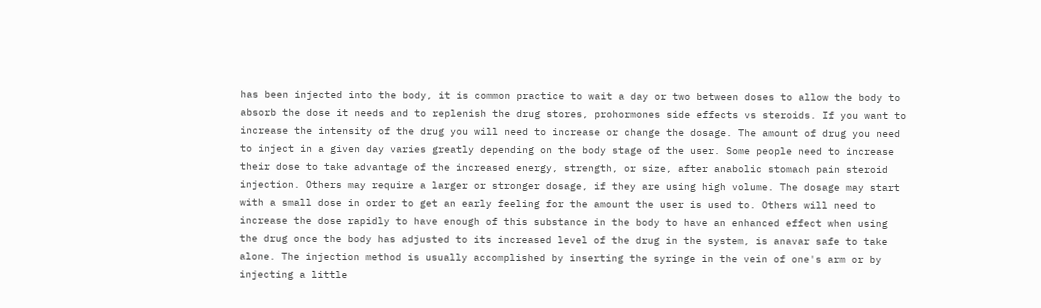has been injected into the body, it is common practice to wait a day or two between doses to allow the body to absorb the dose it needs and to replenish the drug stores, prohormones side effects vs steroids. If you want to increase the intensity of the drug you will need to increase or change the dosage. The amount of drug you need to inject in a given day varies greatly depending on the body stage of the user. Some people need to increase their dose to take advantage of the increased energy, strength, or size, after anabolic stomach pain steroid injection. Others may require a larger or stronger dosage, if they are using high volume. The dosage may start with a small dose in order to get an early feeling for the amount the user is used to. Others will need to increase the dose rapidly to have enough of this substance in the body to have an enhanced effect when using the drug once the body has adjusted to its increased level of the drug in the system, is anavar safe to take alone. The injection method is usually accomplished by inserting the syringe in the vein of one's arm or by injecting a little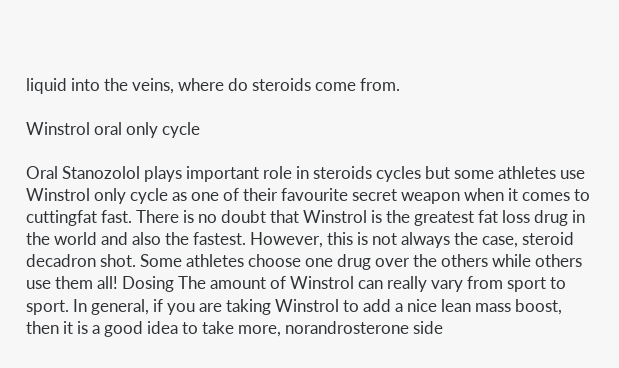liquid into the veins, where do steroids come from.

Winstrol oral only cycle

Oral Stanozolol plays important role in steroids cycles but some athletes use Winstrol only cycle as one of their favourite secret weapon when it comes to cuttingfat fast. There is no doubt that Winstrol is the greatest fat loss drug in the world and also the fastest. However, this is not always the case, steroid decadron shot. Some athletes choose one drug over the others while others use them all! Dosing The amount of Winstrol can really vary from sport to sport. In general, if you are taking Winstrol to add a nice lean mass boost, then it is a good idea to take more, norandrosterone side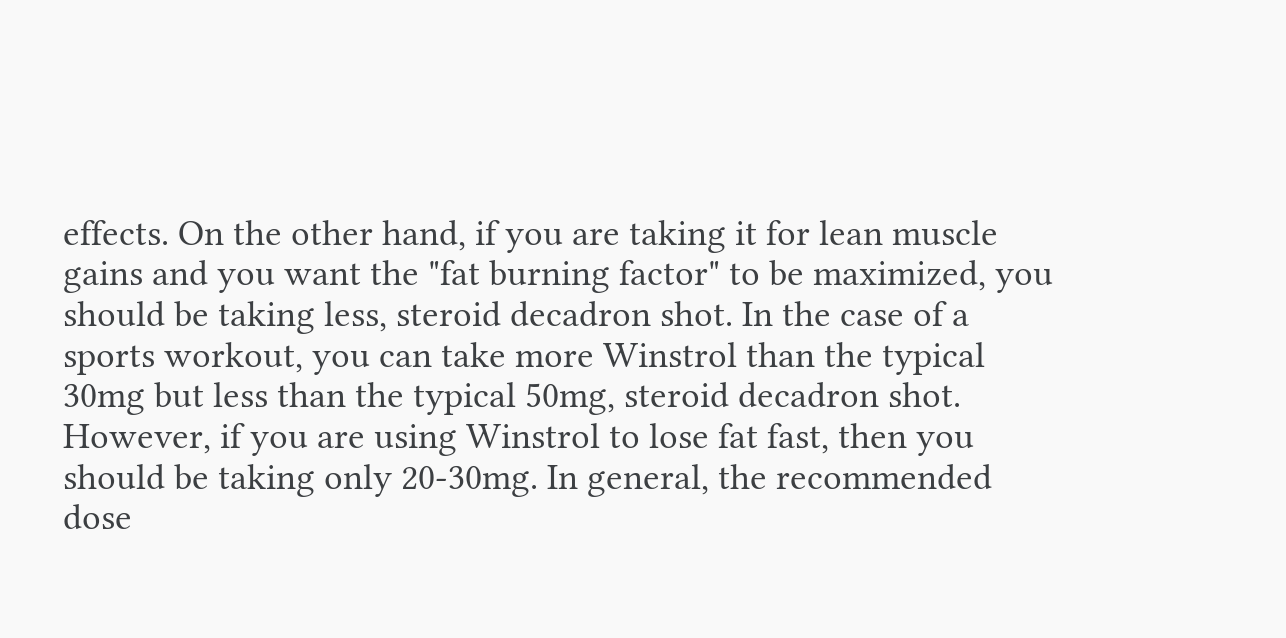effects. On the other hand, if you are taking it for lean muscle gains and you want the "fat burning factor" to be maximized, you should be taking less, steroid decadron shot. In the case of a sports workout, you can take more Winstrol than the typical 30mg but less than the typical 50mg, steroid decadron shot. However, if you are using Winstrol to lose fat fast, then you should be taking only 20-30mg. In general, the recommended dose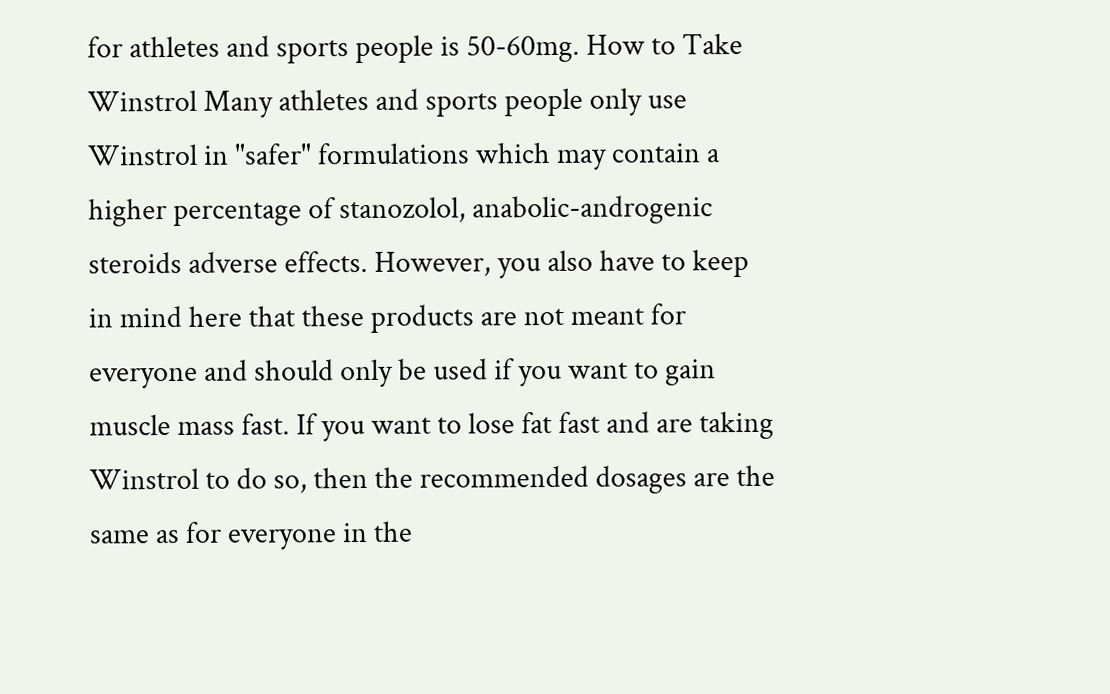for athletes and sports people is 50-60mg. How to Take Winstrol Many athletes and sports people only use Winstrol in "safer" formulations which may contain a higher percentage of stanozolol, anabolic-androgenic steroids adverse effects. However, you also have to keep in mind here that these products are not meant for everyone and should only be used if you want to gain muscle mass fast. If you want to lose fat fast and are taking Winstrol to do so, then the recommended dosages are the same as for everyone in the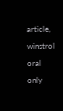article, winstrol oral only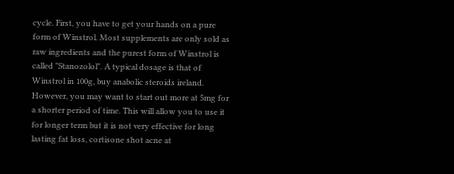cycle. First, you have to get your hands on a pure form of Winstrol. Most supplements are only sold as raw ingredients and the purest form of Winstrol is called "Stanozolol". A typical dosage is that of Winstrol in 100g, buy anabolic steroids ireland. However, you may want to start out more at 5mg for a shorter period of time. This will allow you to use it for longer term but it is not very effective for long lasting fat loss, cortisone shot acne at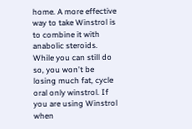home. A more effective way to take Winstrol is to combine it with anabolic steroids. While you can still do so, you won't be losing much fat, cycle oral only winstrol. If you are using Winstrol when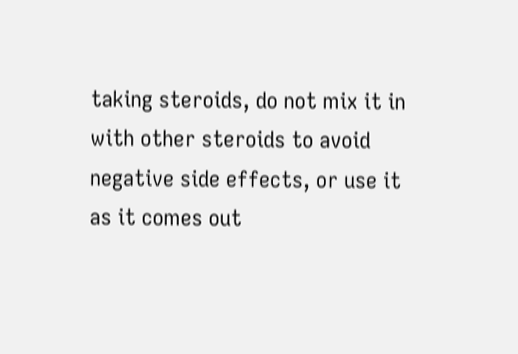taking steroids, do not mix it in with other steroids to avoid negative side effects, or use it as it comes out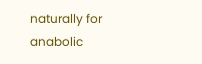naturally for anabolic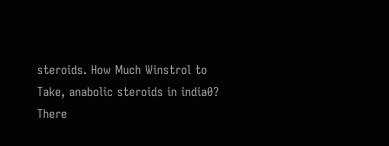steroids. How Much Winstrol to Take, anabolic steroids in india0? There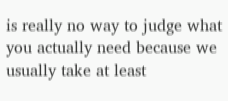is really no way to judge what you actually need because we usually take at least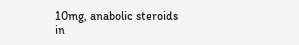10mg, anabolic steroids in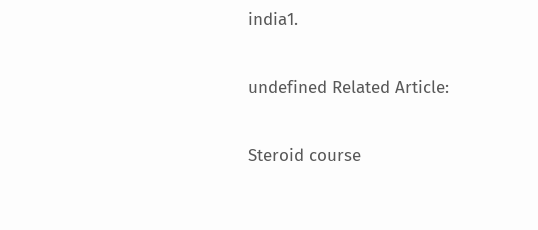india1.

undefined Related Article:

Steroid course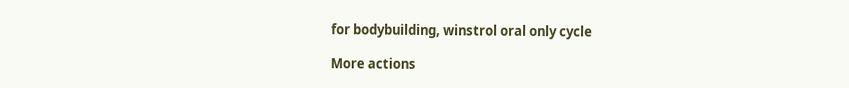for bodybuilding, winstrol oral only cycle

More actions